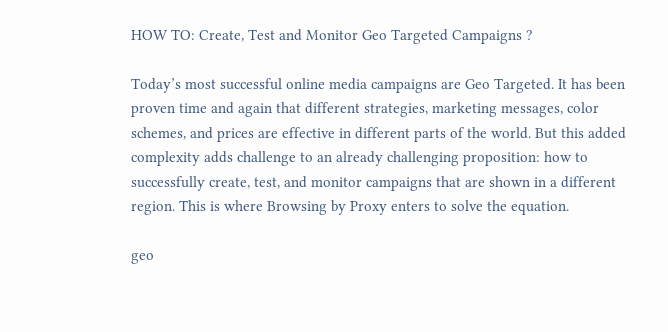HOW TO: Create, Test and Monitor Geo Targeted Campaigns ?

Today’s most successful online media campaigns are Geo Targeted. It has been proven time and again that different strategies, marketing messages, color schemes, and prices are effective in different parts of the world. But this added complexity adds challenge to an already challenging proposition: how to successfully create, test, and monitor campaigns that are shown in a different region. This is where Browsing by Proxy enters to solve the equation.

geo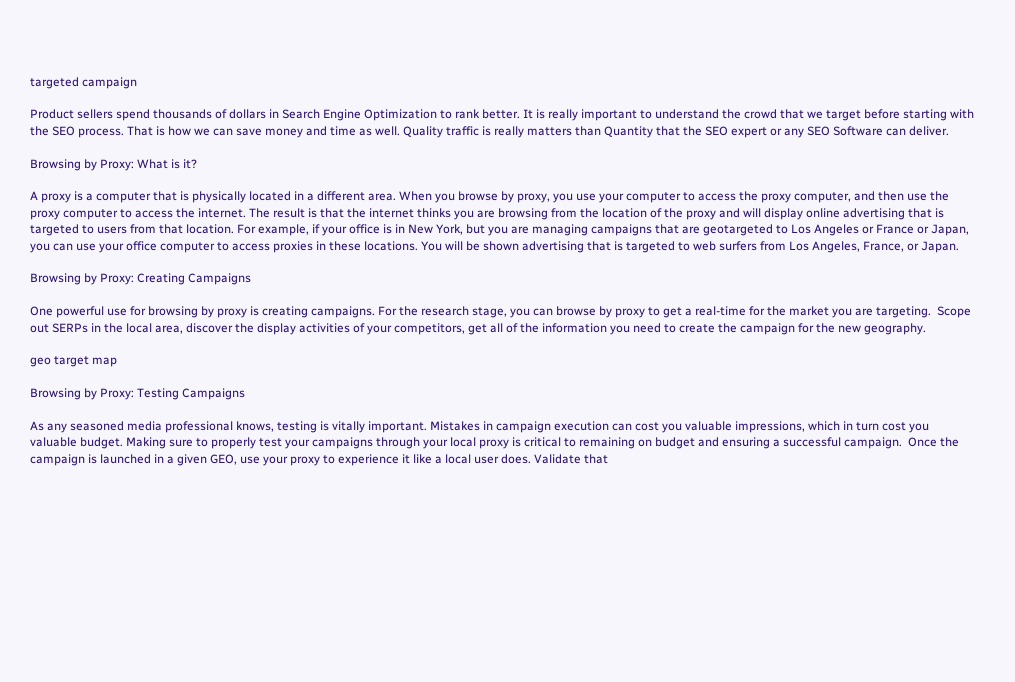targeted campaign

Product sellers spend thousands of dollars in Search Engine Optimization to rank better. It is really important to understand the crowd that we target before starting with the SEO process. That is how we can save money and time as well. Quality traffic is really matters than Quantity that the SEO expert or any SEO Software can deliver.

Browsing by Proxy: What is it?

A proxy is a computer that is physically located in a different area. When you browse by proxy, you use your computer to access the proxy computer, and then use the proxy computer to access the internet. The result is that the internet thinks you are browsing from the location of the proxy and will display online advertising that is targeted to users from that location. For example, if your office is in New York, but you are managing campaigns that are geotargeted to Los Angeles or France or Japan, you can use your office computer to access proxies in these locations. You will be shown advertising that is targeted to web surfers from Los Angeles, France, or Japan.

Browsing by Proxy: Creating Campaigns

One powerful use for browsing by proxy is creating campaigns. For the research stage, you can browse by proxy to get a real-time for the market you are targeting.  Scope out SERPs in the local area, discover the display activities of your competitors, get all of the information you need to create the campaign for the new geography.

geo target map

Browsing by Proxy: Testing Campaigns

As any seasoned media professional knows, testing is vitally important. Mistakes in campaign execution can cost you valuable impressions, which in turn cost you valuable budget. Making sure to properly test your campaigns through your local proxy is critical to remaining on budget and ensuring a successful campaign.  Once the campaign is launched in a given GEO, use your proxy to experience it like a local user does. Validate that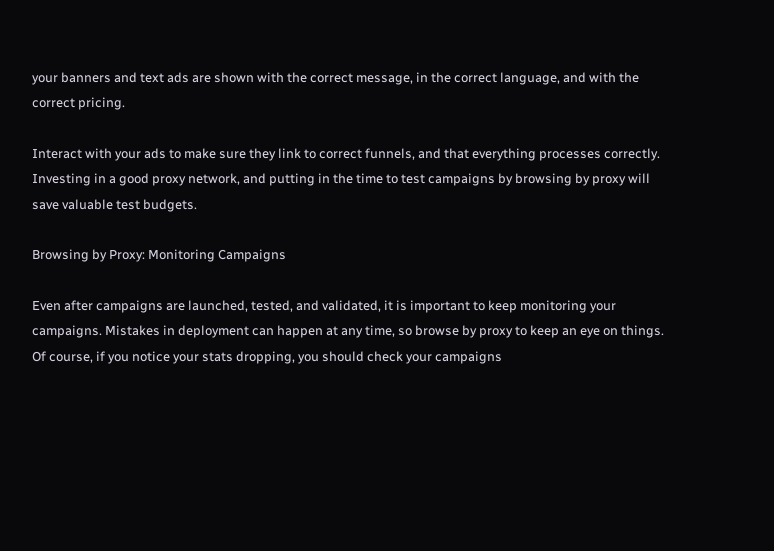your banners and text ads are shown with the correct message, in the correct language, and with the correct pricing.

Interact with your ads to make sure they link to correct funnels, and that everything processes correctly. Investing in a good proxy network, and putting in the time to test campaigns by browsing by proxy will save valuable test budgets.

Browsing by Proxy: Monitoring Campaigns

Even after campaigns are launched, tested, and validated, it is important to keep monitoring your campaigns. Mistakes in deployment can happen at any time, so browse by proxy to keep an eye on things. Of course, if you notice your stats dropping, you should check your campaigns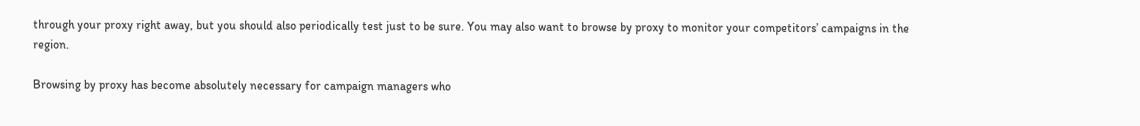through your proxy right away, but you should also periodically test just to be sure. You may also want to browse by proxy to monitor your competitors’ campaigns in the region.

Browsing by proxy has become absolutely necessary for campaign managers who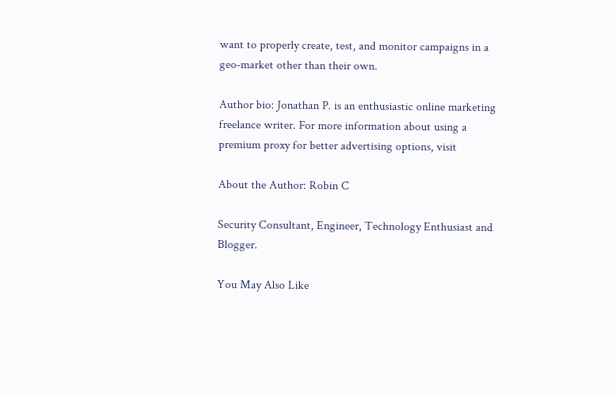want to properly create, test, and monitor campaigns in a geo-market other than their own.

Author bio: Jonathan P. is an enthusiastic online marketing freelance writer. For more information about using a premium proxy for better advertising options, visit

About the Author: Robin C

Security Consultant, Engineer, Technology Enthusiast and Blogger.

You May Also Like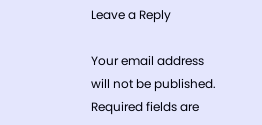Leave a Reply

Your email address will not be published. Required fields are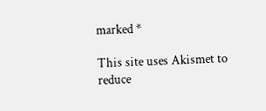marked *

This site uses Akismet to reduce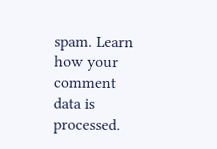spam. Learn how your comment data is processed.